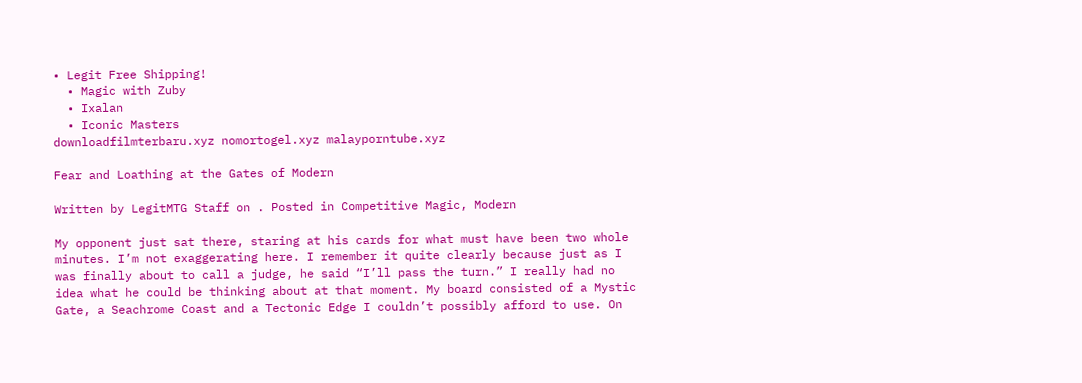• Legit Free Shipping!
  • Magic with Zuby
  • Ixalan
  • Iconic Masters
downloadfilmterbaru.xyz nomortogel.xyz malayporntube.xyz

Fear and Loathing at the Gates of Modern

Written by LegitMTG Staff on . Posted in Competitive Magic, Modern

My opponent just sat there, staring at his cards for what must have been two whole minutes. I’m not exaggerating here. I remember it quite clearly because just as I was finally about to call a judge, he said “I’ll pass the turn.” I really had no idea what he could be thinking about at that moment. My board consisted of a Mystic Gate, a Seachrome Coast and a Tectonic Edge I couldn’t possibly afford to use. On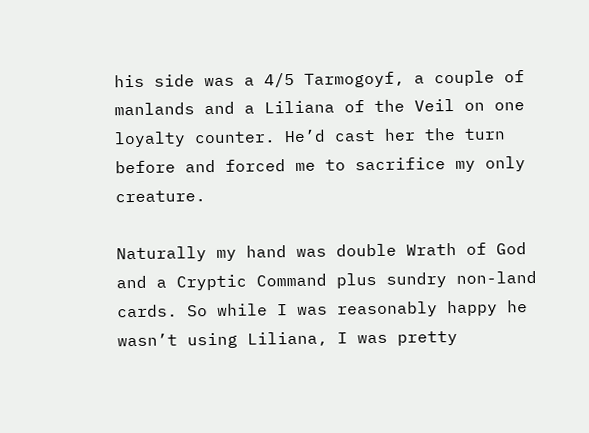his side was a 4/5 Tarmogoyf, a couple of manlands and a Liliana of the Veil on one loyalty counter. He’d cast her the turn before and forced me to sacrifice my only creature.

Naturally my hand was double Wrath of God and a Cryptic Command plus sundry non-land cards. So while I was reasonably happy he wasn’t using Liliana, I was pretty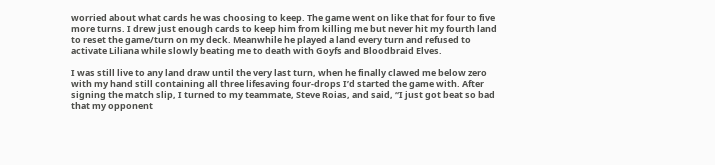worried about what cards he was choosing to keep. The game went on like that for four to five more turns. I drew just enough cards to keep him from killing me but never hit my fourth land to reset the game/turn on my deck. Meanwhile he played a land every turn and refused to activate Liliana while slowly beating me to death with Goyfs and Bloodbraid Elves.

I was still live to any land draw until the very last turn, when he finally clawed me below zero with my hand still containing all three lifesaving four-drops I’d started the game with. After signing the match slip, I turned to my teammate, Steve Roias, and said, “I just got beat so bad that my opponent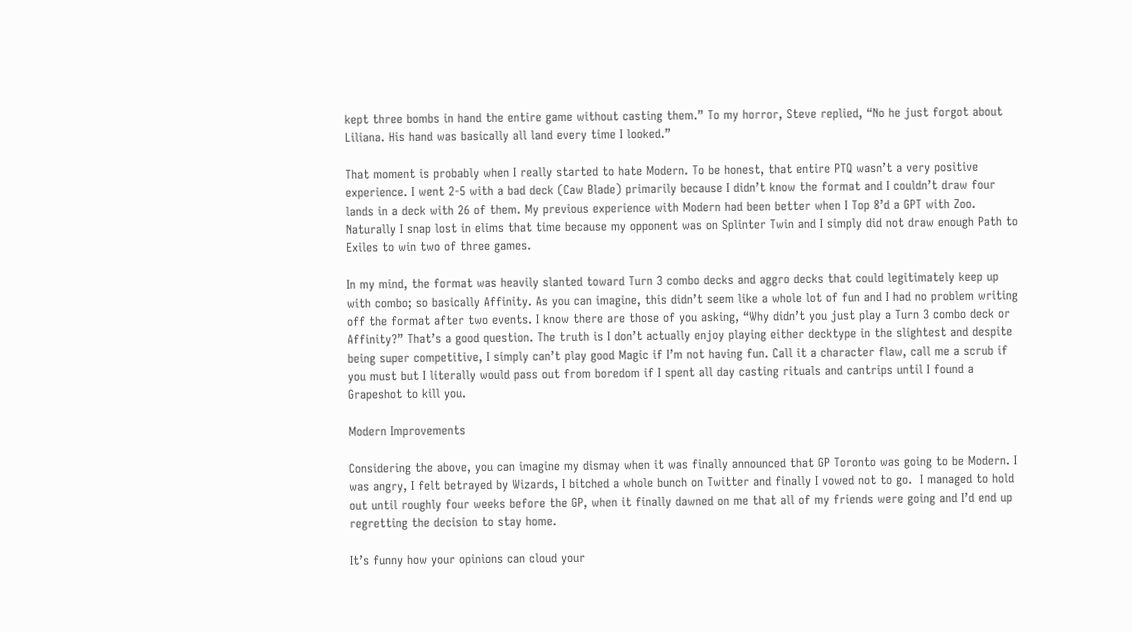kept three bombs in hand the entire game without casting them.” To my horror, Steve replied, “No he just forgot about Liliana. His hand was basically all land every time I looked.”

That moment is probably when I really started to hate Modern. To be honest, that entire PTQ wasn’t a very positive experience. I went 2-5 with a bad deck (Caw Blade) primarily because I didn’t know the format and I couldn’t draw four lands in a deck with 26 of them. My previous experience with Modern had been better when I Top 8’d a GPT with Zoo. Naturally I snap lost in elims that time because my opponent was on Splinter Twin and I simply did not draw enough Path to Exiles to win two of three games.

In my mind, the format was heavily slanted toward Turn 3 combo decks and aggro decks that could legitimately keep up with combo; so basically Affinity. As you can imagine, this didn’t seem like a whole lot of fun and I had no problem writing off the format after two events. I know there are those of you asking, “Why didn’t you just play a Turn 3 combo deck or Affinity?” That’s a good question. The truth is I don’t actually enjoy playing either decktype in the slightest and despite being super competitive, I simply can’t play good Magic if I’m not having fun. Call it a character flaw, call me a scrub if you must but I literally would pass out from boredom if I spent all day casting rituals and cantrips until I found a Grapeshot to kill you.

Modern Improvements

Considering the above, you can imagine my dismay when it was finally announced that GP Toronto was going to be Modern. I was angry, I felt betrayed by Wizards, I bitched a whole bunch on Twitter and finally I vowed not to go.  I managed to hold out until roughly four weeks before the GP, when it finally dawned on me that all of my friends were going and I’d end up regretting the decision to stay home.

It’s funny how your opinions can cloud your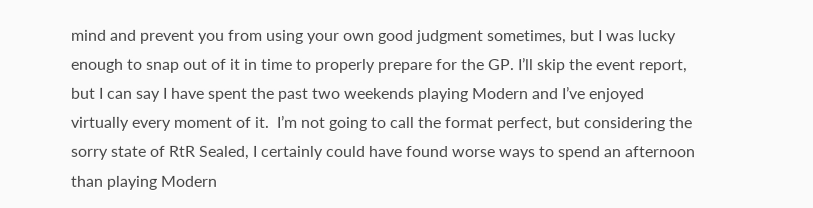mind and prevent you from using your own good judgment sometimes, but I was lucky enough to snap out of it in time to properly prepare for the GP. I’ll skip the event report, but I can say I have spent the past two weekends playing Modern and I’ve enjoyed virtually every moment of it.  I’m not going to call the format perfect, but considering the sorry state of RtR Sealed, I certainly could have found worse ways to spend an afternoon than playing Modern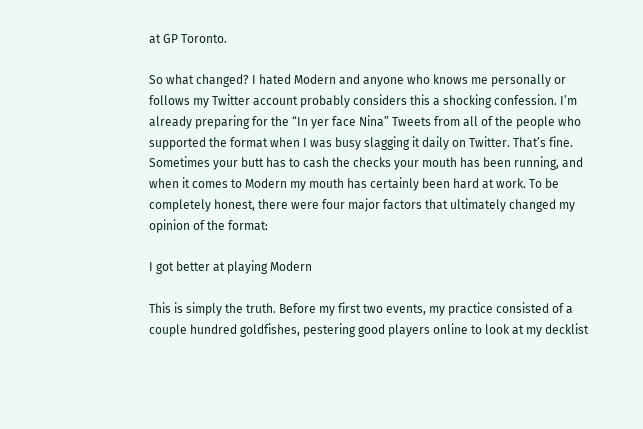at GP Toronto.

So what changed? I hated Modern and anyone who knows me personally or follows my Twitter account probably considers this a shocking confession. I’m already preparing for the “In yer face Nina” Tweets from all of the people who supported the format when I was busy slagging it daily on Twitter. That’s fine. Sometimes your butt has to cash the checks your mouth has been running, and when it comes to Modern my mouth has certainly been hard at work. To be completely honest, there were four major factors that ultimately changed my opinion of the format:

I got better at playing Modern

This is simply the truth. Before my first two events, my practice consisted of a couple hundred goldfishes, pestering good players online to look at my decklist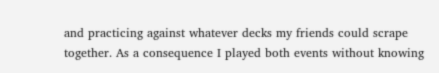and practicing against whatever decks my friends could scrape together. As a consequence I played both events without knowing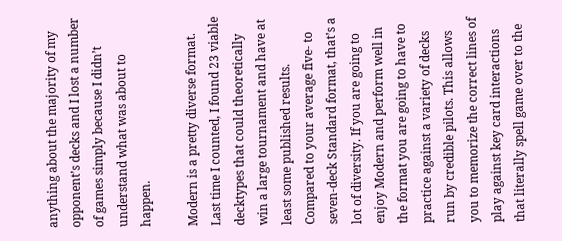anything about the majority of my opponent’s decks and I lost a number of games simply because I didn’t understand what was about to happen.

Modern is a pretty diverse format. Last time I counted, I found 23 viable decktypes that could theoretically win a large tournament and have at least some published results. Compared to your average five- to seven-deck Standard format, that’s a lot of diversity. If you are going to enjoy Modern and perform well in the format you are going to have to practice against a variety of decks run by credible pilots. This allows you to memorize the correct lines of play against key card interactions that literally spell game over to the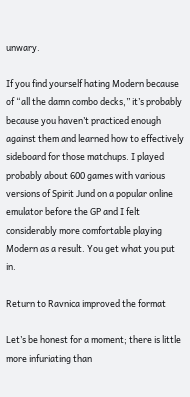unwary.

If you find yourself hating Modern because of “all the damn combo decks,” it’s probably because you haven’t practiced enough against them and learned how to effectively sideboard for those matchups. I played probably about 600 games with various versions of Spirit Jund on a popular online emulator before the GP and I felt considerably more comfortable playing Modern as a result. You get what you put in.

Return to Ravnica improved the format

Let’s be honest for a moment; there is little more infuriating than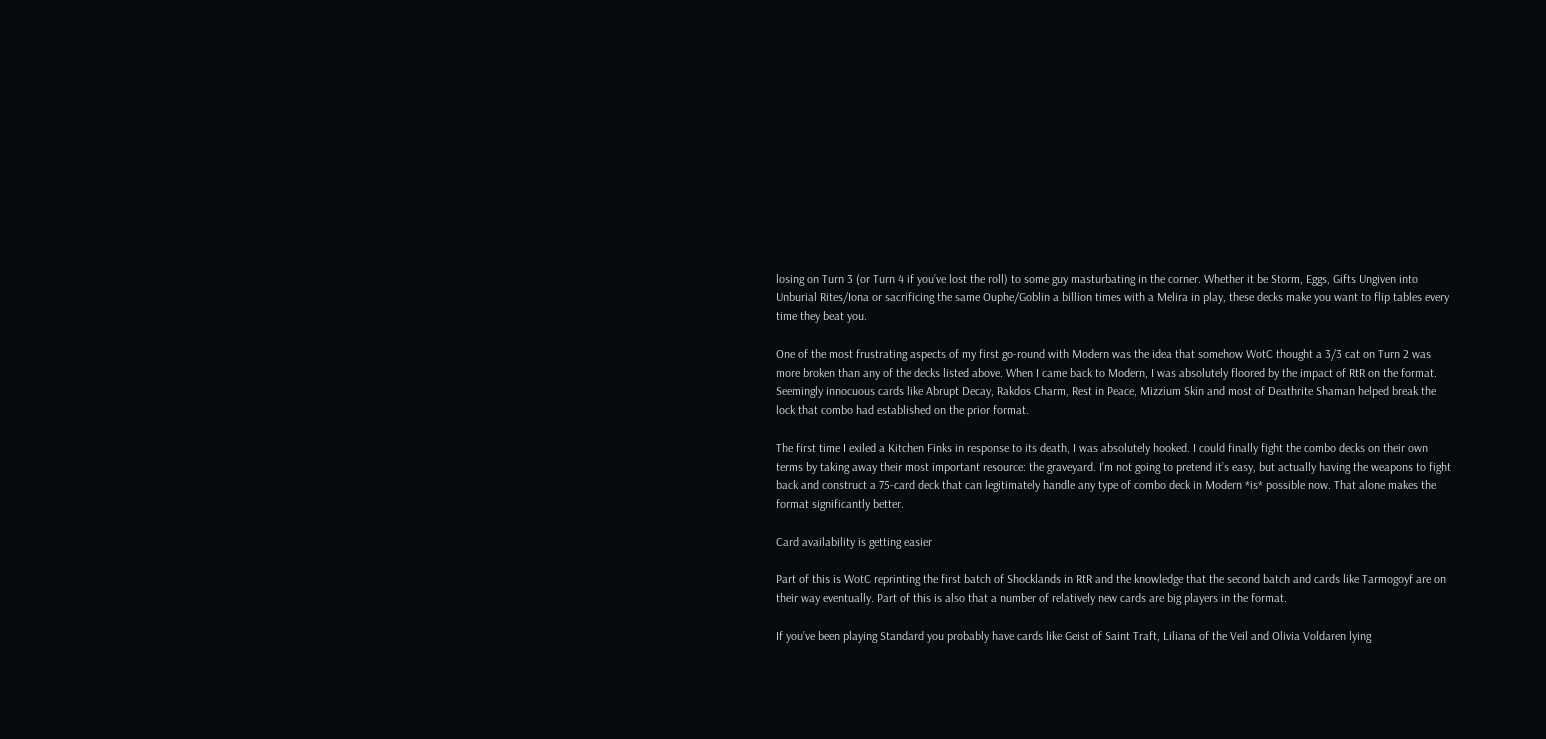losing on Turn 3 (or Turn 4 if you’ve lost the roll) to some guy masturbating in the corner. Whether it be Storm, Eggs, Gifts Ungiven into Unburial Rites/Iona or sacrificing the same Ouphe/Goblin a billion times with a Melira in play, these decks make you want to flip tables every time they beat you.

One of the most frustrating aspects of my first go-round with Modern was the idea that somehow WotC thought a 3/3 cat on Turn 2 was more broken than any of the decks listed above. When I came back to Modern, I was absolutely floored by the impact of RtR on the format. Seemingly innocuous cards like Abrupt Decay, Rakdos Charm, Rest in Peace, Mizzium Skin and most of Deathrite Shaman helped break the lock that combo had established on the prior format.

The first time I exiled a Kitchen Finks in response to its death, I was absolutely hooked. I could finally fight the combo decks on their own terms by taking away their most important resource: the graveyard. I’m not going to pretend it’s easy, but actually having the weapons to fight back and construct a 75-card deck that can legitimately handle any type of combo deck in Modern *is* possible now. That alone makes the format significantly better.

Card availability is getting easier

Part of this is WotC reprinting the first batch of Shocklands in RtR and the knowledge that the second batch and cards like Tarmogoyf are on their way eventually. Part of this is also that a number of relatively new cards are big players in the format.

If you’ve been playing Standard you probably have cards like Geist of Saint Traft, Liliana of the Veil and Olivia Voldaren lying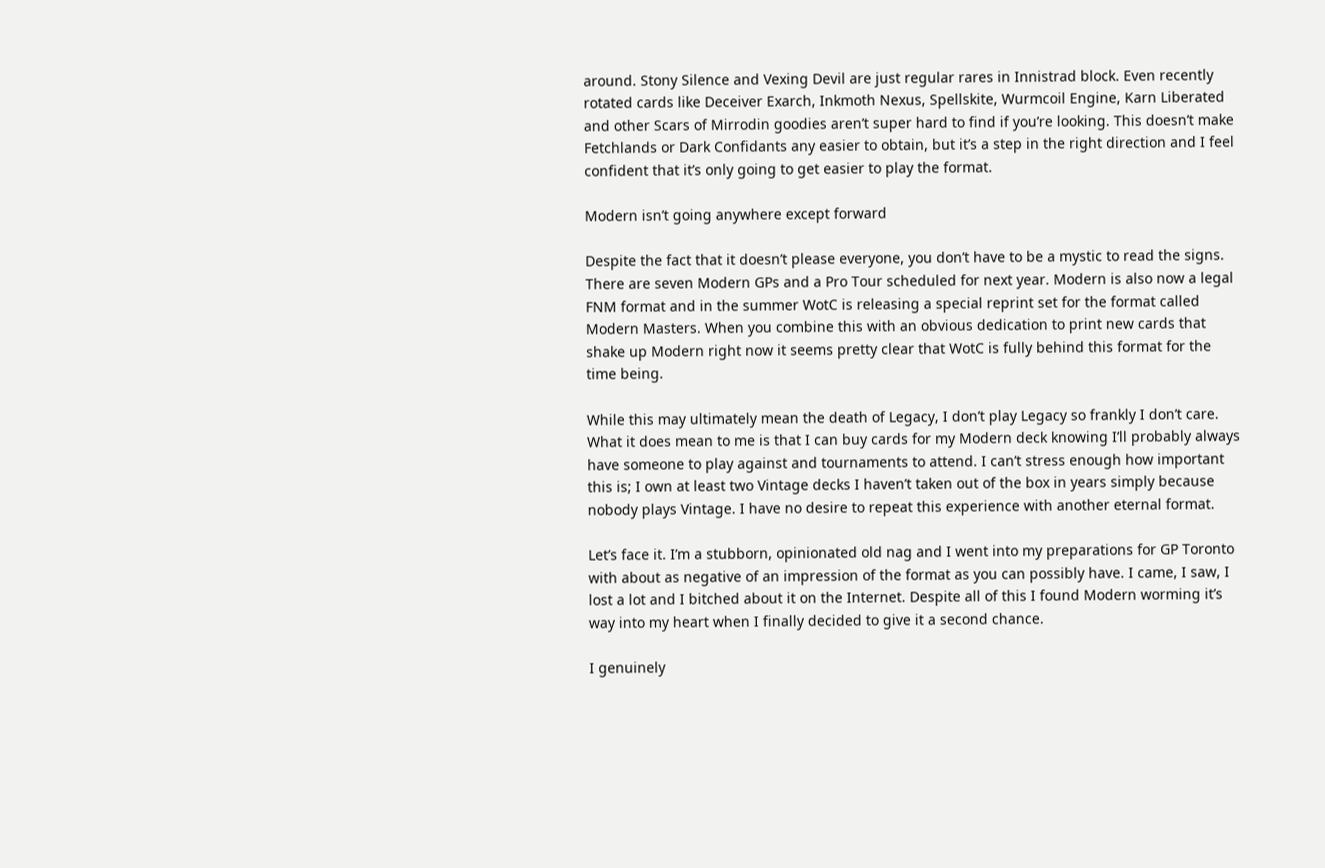around. Stony Silence and Vexing Devil are just regular rares in Innistrad block. Even recently rotated cards like Deceiver Exarch, Inkmoth Nexus, Spellskite, Wurmcoil Engine, Karn Liberated and other Scars of Mirrodin goodies aren’t super hard to find if you’re looking. This doesn’t make Fetchlands or Dark Confidants any easier to obtain, but it’s a step in the right direction and I feel confident that it’s only going to get easier to play the format.

Modern isn’t going anywhere except forward

Despite the fact that it doesn’t please everyone, you don’t have to be a mystic to read the signs. There are seven Modern GPs and a Pro Tour scheduled for next year. Modern is also now a legal FNM format and in the summer WotC is releasing a special reprint set for the format called Modern Masters. When you combine this with an obvious dedication to print new cards that shake up Modern right now it seems pretty clear that WotC is fully behind this format for the time being.

While this may ultimately mean the death of Legacy, I don’t play Legacy so frankly I don’t care. What it does mean to me is that I can buy cards for my Modern deck knowing I’ll probably always have someone to play against and tournaments to attend. I can’t stress enough how important this is; I own at least two Vintage decks I haven’t taken out of the box in years simply because nobody plays Vintage. I have no desire to repeat this experience with another eternal format.

Let’s face it. I’m a stubborn, opinionated old nag and I went into my preparations for GP Toronto with about as negative of an impression of the format as you can possibly have. I came, I saw, I lost a lot and I bitched about it on the Internet. Despite all of this I found Modern worming it’s way into my heart when I finally decided to give it a second chance.

I genuinely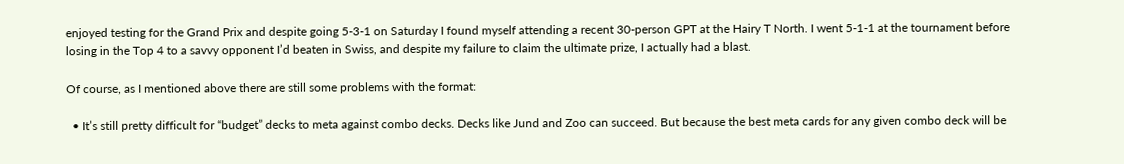enjoyed testing for the Grand Prix and despite going 5-3-1 on Saturday I found myself attending a recent 30-person GPT at the Hairy T North. I went 5-1-1 at the tournament before losing in the Top 4 to a savvy opponent I’d beaten in Swiss, and despite my failure to claim the ultimate prize, I actually had a blast.

Of course, as I mentioned above there are still some problems with the format:

  • It’s still pretty difficult for “budget” decks to meta against combo decks. Decks like Jund and Zoo can succeed. But because the best meta cards for any given combo deck will be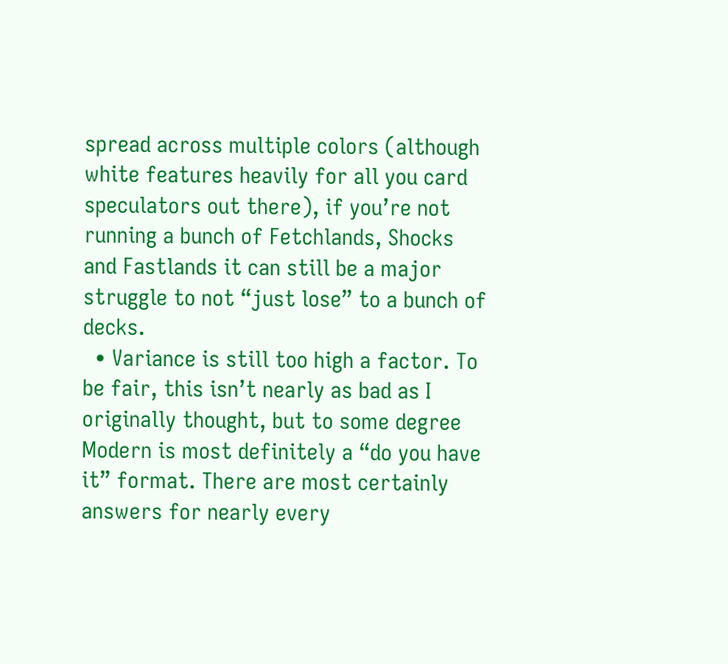spread across multiple colors (although white features heavily for all you card speculators out there), if you’re not running a bunch of Fetchlands, Shocks and Fastlands it can still be a major struggle to not “just lose” to a bunch of decks.
  • Variance is still too high a factor. To be fair, this isn’t nearly as bad as I originally thought, but to some degree Modern is most definitely a “do you have it” format. There are most certainly answers for nearly every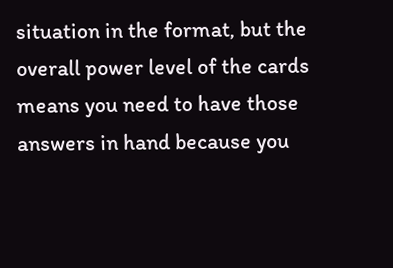situation in the format, but the overall power level of the cards means you need to have those answers in hand because you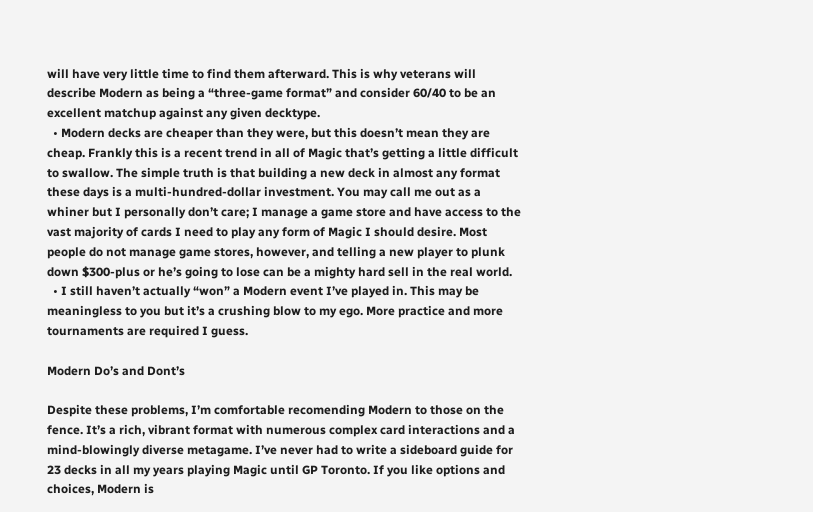will have very little time to find them afterward. This is why veterans will describe Modern as being a “three-game format” and consider 60/40 to be an excellent matchup against any given decktype.
  • Modern decks are cheaper than they were, but this doesn’t mean they are cheap. Frankly this is a recent trend in all of Magic that’s getting a little difficult to swallow. The simple truth is that building a new deck in almost any format these days is a multi-hundred-dollar investment. You may call me out as a whiner but I personally don’t care; I manage a game store and have access to the vast majority of cards I need to play any form of Magic I should desire. Most people do not manage game stores, however, and telling a new player to plunk down $300-plus or he’s going to lose can be a mighty hard sell in the real world.
  • I still haven’t actually “won” a Modern event I’ve played in. This may be meaningless to you but it’s a crushing blow to my ego. More practice and more tournaments are required I guess.

Modern Do’s and Dont’s

Despite these problems, I’m comfortable recomending Modern to those on the fence. It’s a rich, vibrant format with numerous complex card interactions and a mind-blowingly diverse metagame. I’ve never had to write a sideboard guide for 23 decks in all my years playing Magic until GP Toronto. If you like options and choices, Modern is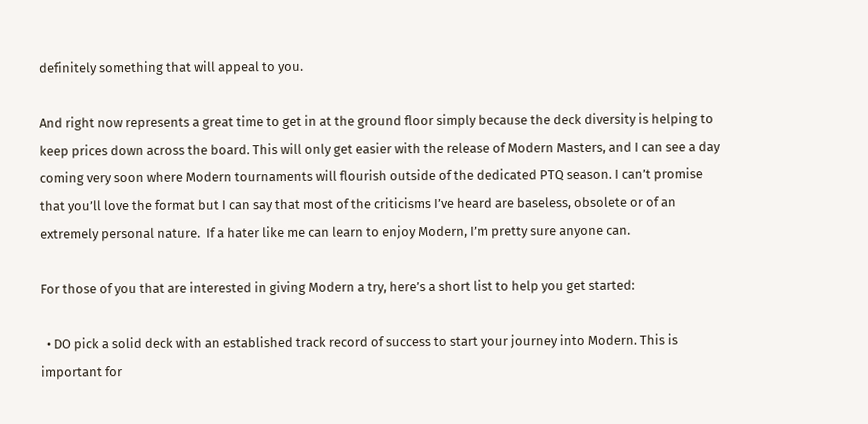definitely something that will appeal to you.

And right now represents a great time to get in at the ground floor simply because the deck diversity is helping to keep prices down across the board. This will only get easier with the release of Modern Masters, and I can see a day coming very soon where Modern tournaments will flourish outside of the dedicated PTQ season. I can’t promise that you’ll love the format but I can say that most of the criticisms I’ve heard are baseless, obsolete or of an extremely personal nature.  If a hater like me can learn to enjoy Modern, I’m pretty sure anyone can.

For those of you that are interested in giving Modern a try, here’s a short list to help you get started:

  • DO pick a solid deck with an established track record of success to start your journey into Modern. This is important for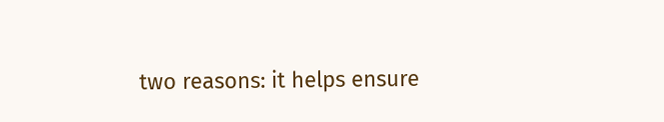two reasons: it helps ensure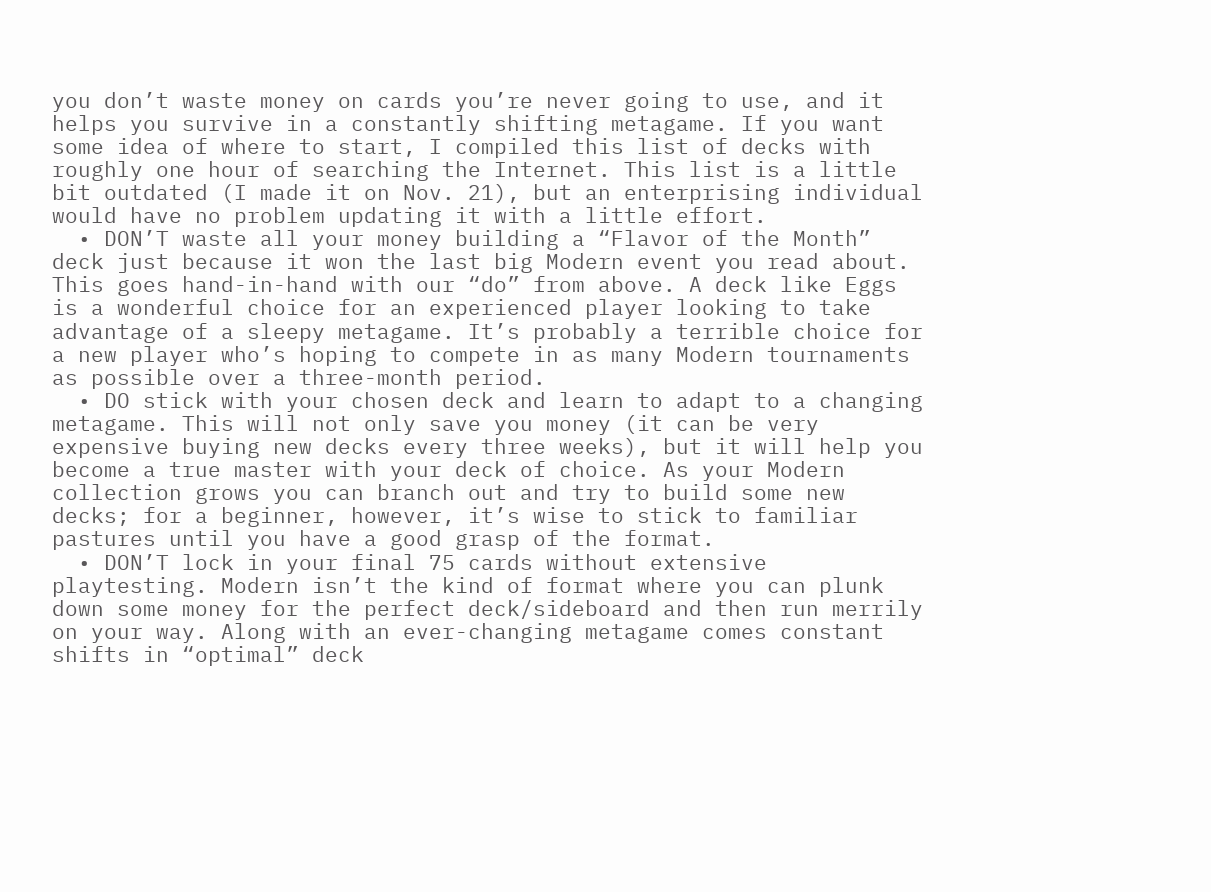you don’t waste money on cards you’re never going to use, and it helps you survive in a constantly shifting metagame. If you want some idea of where to start, I compiled this list of decks with roughly one hour of searching the Internet. This list is a little bit outdated (I made it on Nov. 21), but an enterprising individual would have no problem updating it with a little effort.
  • DON’T waste all your money building a “Flavor of the Month” deck just because it won the last big Modern event you read about. This goes hand-in-hand with our “do” from above. A deck like Eggs is a wonderful choice for an experienced player looking to take advantage of a sleepy metagame. It’s probably a terrible choice for a new player who’s hoping to compete in as many Modern tournaments as possible over a three-month period.
  • DO stick with your chosen deck and learn to adapt to a changing metagame. This will not only save you money (it can be very expensive buying new decks every three weeks), but it will help you become a true master with your deck of choice. As your Modern collection grows you can branch out and try to build some new decks; for a beginner, however, it’s wise to stick to familiar pastures until you have a good grasp of the format.
  • DON’T lock in your final 75 cards without extensive playtesting. Modern isn’t the kind of format where you can plunk down some money for the perfect deck/sideboard and then run merrily on your way. Along with an ever-changing metagame comes constant shifts in “optimal” deck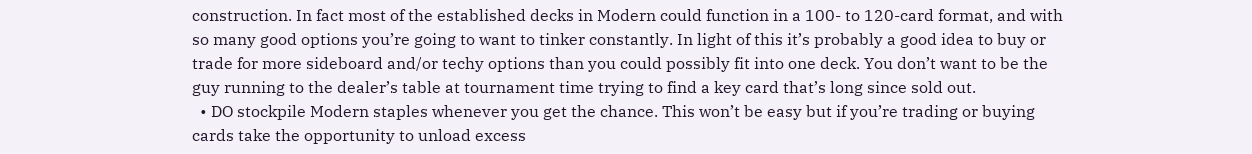construction. In fact most of the established decks in Modern could function in a 100- to 120-card format, and with so many good options you’re going to want to tinker constantly. In light of this it’s probably a good idea to buy or trade for more sideboard and/or techy options than you could possibly fit into one deck. You don’t want to be the guy running to the dealer’s table at tournament time trying to find a key card that’s long since sold out.
  • DO stockpile Modern staples whenever you get the chance. This won’t be easy but if you’re trading or buying cards take the opportunity to unload excess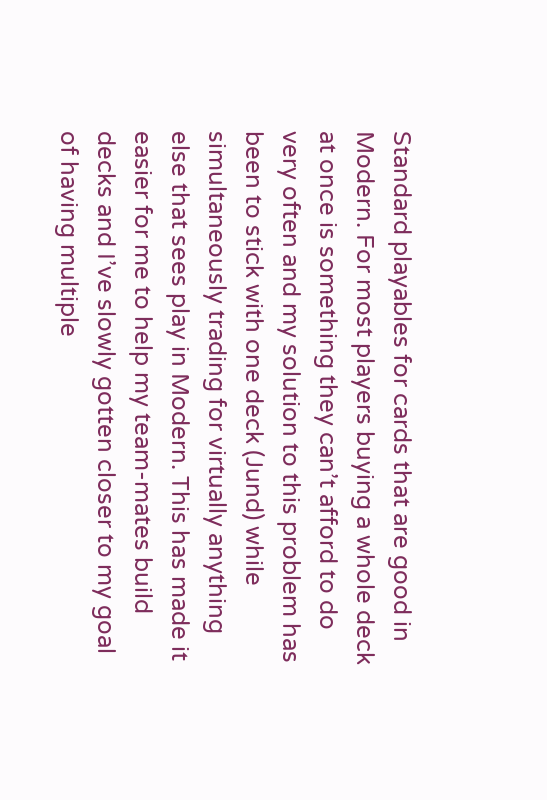Standard playables for cards that are good in Modern. For most players buying a whole deck at once is something they can’t afford to do very often and my solution to this problem has been to stick with one deck (Jund) while simultaneously trading for virtually anything else that sees play in Modern. This has made it easier for me to help my team-mates build decks and I’ve slowly gotten closer to my goal of having multiple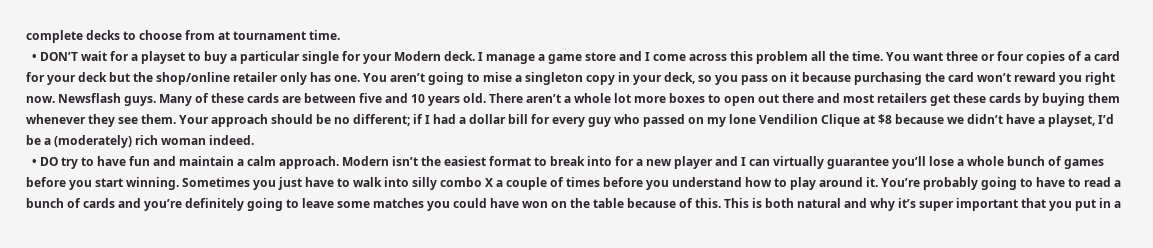complete decks to choose from at tournament time.
  • DON’T wait for a playset to buy a particular single for your Modern deck. I manage a game store and I come across this problem all the time. You want three or four copies of a card for your deck but the shop/online retailer only has one. You aren’t going to mise a singleton copy in your deck, so you pass on it because purchasing the card won’t reward you right now. Newsflash guys. Many of these cards are between five and 10 years old. There aren’t a whole lot more boxes to open out there and most retailers get these cards by buying them whenever they see them. Your approach should be no different; if I had a dollar bill for every guy who passed on my lone Vendilion Clique at $8 because we didn’t have a playset, I’d be a (moderately) rich woman indeed.
  • DO try to have fun and maintain a calm approach. Modern isn’t the easiest format to break into for a new player and I can virtually guarantee you’ll lose a whole bunch of games before you start winning. Sometimes you just have to walk into silly combo X a couple of times before you understand how to play around it. You’re probably going to have to read a bunch of cards and you’re definitely going to leave some matches you could have won on the table because of this. This is both natural and why it’s super important that you put in a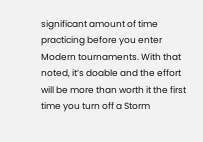significant amount of time practicing before you enter Modern tournaments. With that noted, it’s doable and the effort will be more than worth it the first time you turn off a Storm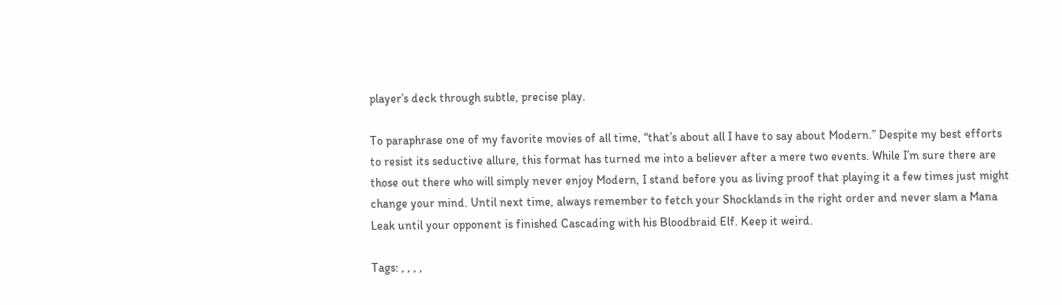player’s deck through subtle, precise play.

To paraphrase one of my favorite movies of all time, “that’s about all I have to say about Modern.” Despite my best efforts to resist its seductive allure, this format has turned me into a believer after a mere two events. While I’m sure there are those out there who will simply never enjoy Modern, I stand before you as living proof that playing it a few times just might change your mind. Until next time, always remember to fetch your Shocklands in the right order and never slam a Mana Leak until your opponent is finished Cascading with his Bloodbraid Elf. Keep it weird.

Tags: , , , ,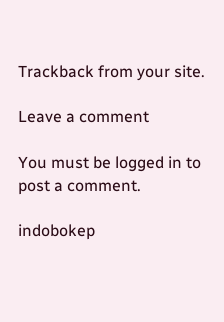Trackback from your site.

Leave a comment

You must be logged in to post a comment.

indobokep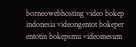borneowebhosting video bokep indonesia videongentot bokeper entotin bokepsmu videomesum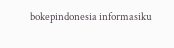bokepindonesia informasiku